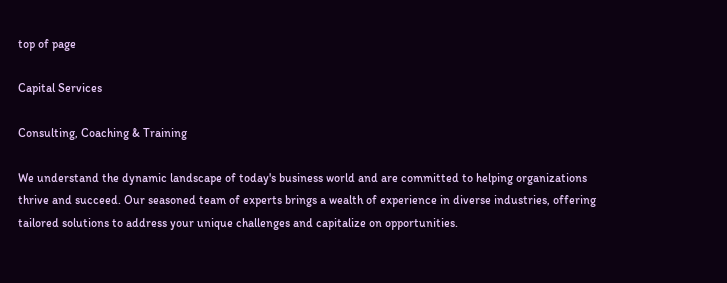top of page

Capital Services

Consulting, Coaching & Training

We understand the dynamic landscape of today's business world and are committed to helping organizations thrive and succeed. Our seasoned team of experts brings a wealth of experience in diverse industries, offering tailored solutions to address your unique challenges and capitalize on opportunities.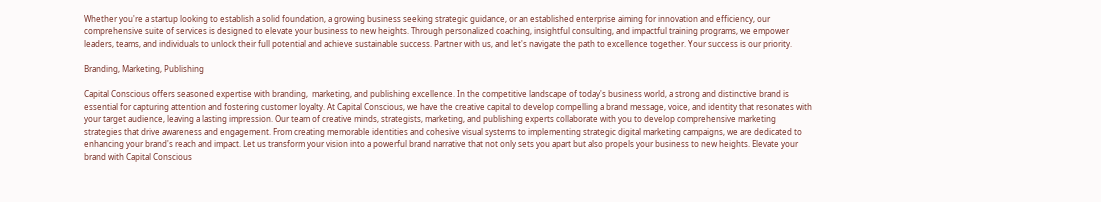Whether you're a startup looking to establish a solid foundation, a growing business seeking strategic guidance, or an established enterprise aiming for innovation and efficiency, our comprehensive suite of services is designed to elevate your business to new heights. Through personalized coaching, insightful consulting, and impactful training programs, we empower leaders, teams, and individuals to unlock their full potential and achieve sustainable success. Partner with us, and let's navigate the path to excellence together. Your success is our priority.

Branding, Marketing, Publishing

Capital Conscious offers seasoned expertise with branding,  marketing, and publishing excellence. In the competitive landscape of today's business world, a strong and distinctive brand is essential for capturing attention and fostering customer loyalty. At Capital Conscious, we have the creative capital to develop compelling a brand message, voice, and identity that resonates with your target audience, leaving a lasting impression. Our team of creative minds, strategists, marketing, and publishing experts collaborate with you to develop comprehensive marketing strategies that drive awareness and engagement. From creating memorable identities and cohesive visual systems to implementing strategic digital marketing campaigns, we are dedicated to enhancing your brand's reach and impact. Let us transform your vision into a powerful brand narrative that not only sets you apart but also propels your business to new heights. Elevate your brand with Capital Conscious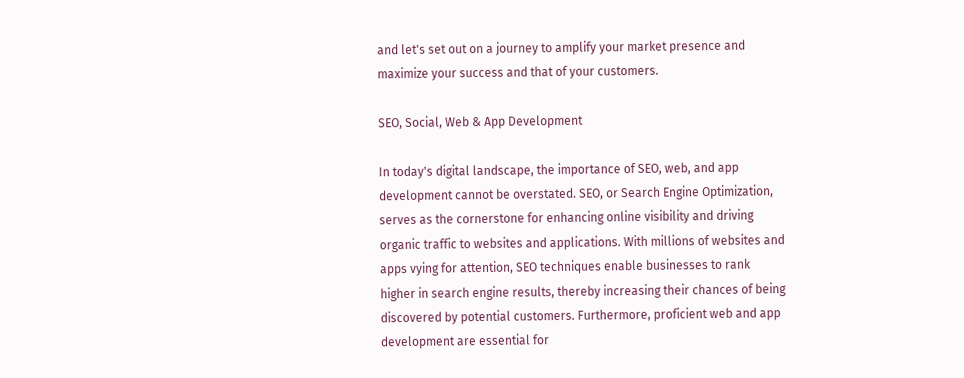and let's set out on a journey to amplify your market presence and maximize your success and that of your customers.

SEO, Social, Web & App Development

In today's digital landscape, the importance of SEO, web, and app development cannot be overstated. SEO, or Search Engine Optimization, serves as the cornerstone for enhancing online visibility and driving organic traffic to websites and applications. With millions of websites and apps vying for attention, SEO techniques enable businesses to rank higher in search engine results, thereby increasing their chances of being discovered by potential customers. Furthermore, proficient web and app development are essential for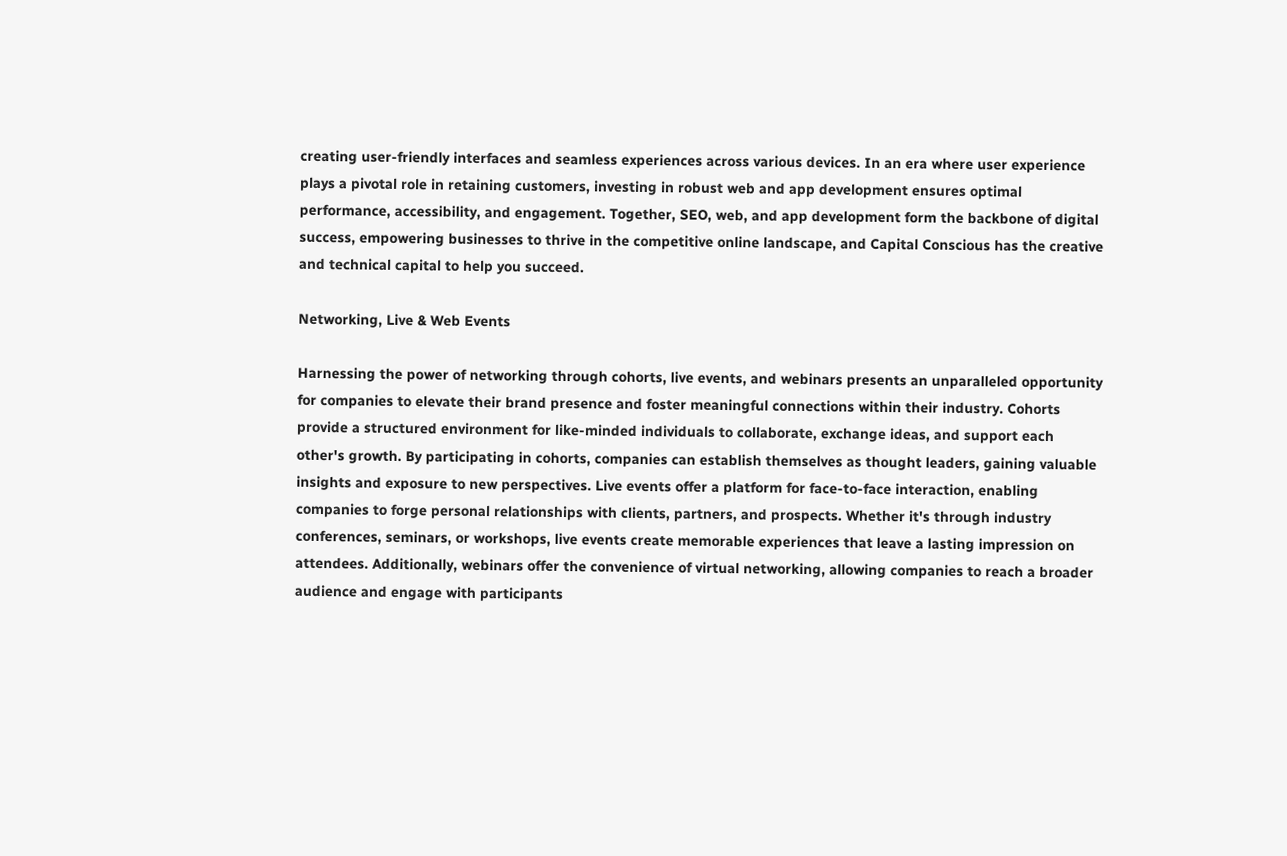creating user-friendly interfaces and seamless experiences across various devices. In an era where user experience plays a pivotal role in retaining customers, investing in robust web and app development ensures optimal performance, accessibility, and engagement. Together, SEO, web, and app development form the backbone of digital success, empowering businesses to thrive in the competitive online landscape, and Capital Conscious has the creative and technical capital to help you succeed.

Networking, Live & Web Events

Harnessing the power of networking through cohorts, live events, and webinars presents an unparalleled opportunity for companies to elevate their brand presence and foster meaningful connections within their industry. Cohorts provide a structured environment for like-minded individuals to collaborate, exchange ideas, and support each other's growth. By participating in cohorts, companies can establish themselves as thought leaders, gaining valuable insights and exposure to new perspectives. Live events offer a platform for face-to-face interaction, enabling companies to forge personal relationships with clients, partners, and prospects. Whether it's through industry conferences, seminars, or workshops, live events create memorable experiences that leave a lasting impression on attendees. Additionally, webinars offer the convenience of virtual networking, allowing companies to reach a broader audience and engage with participants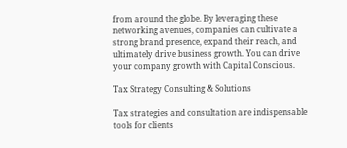from around the globe. By leveraging these networking avenues, companies can cultivate a strong brand presence, expand their reach, and ultimately drive business growth. You can drive your company growth with Capital Conscious.

Tax Strategy Consulting & Solutions

Tax strategies and consultation are indispensable tools for clients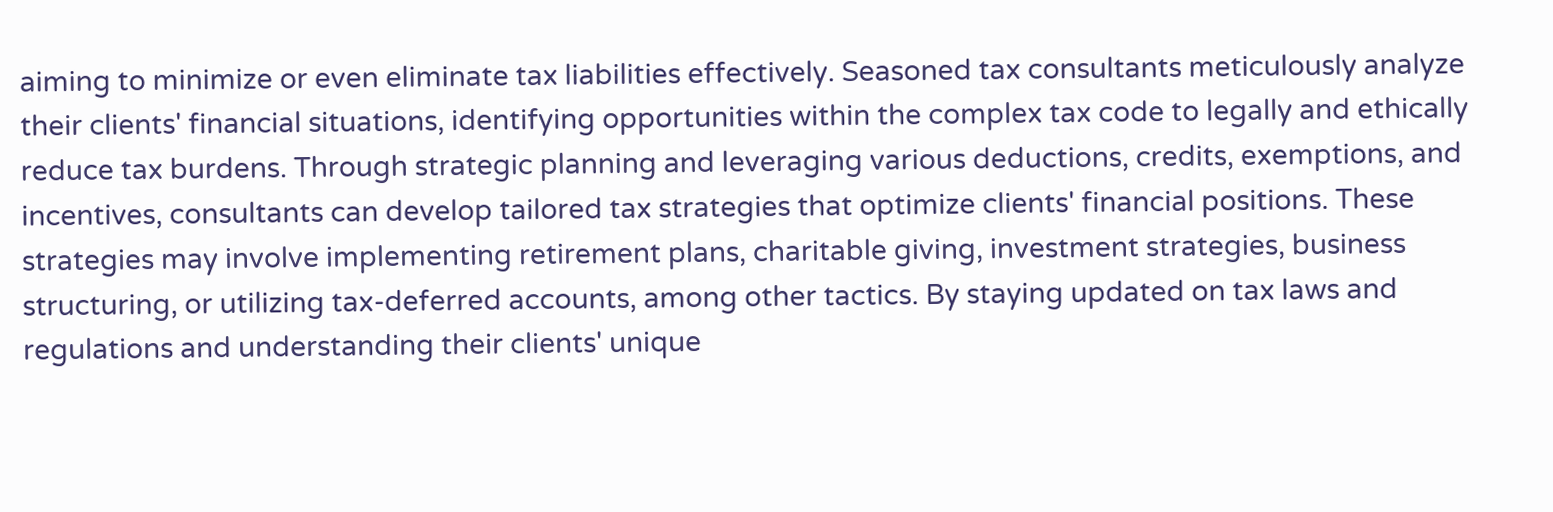aiming to minimize or even eliminate tax liabilities effectively. Seasoned tax consultants meticulously analyze their clients' financial situations, identifying opportunities within the complex tax code to legally and ethically reduce tax burdens. Through strategic planning and leveraging various deductions, credits, exemptions, and incentives, consultants can develop tailored tax strategies that optimize clients' financial positions. These strategies may involve implementing retirement plans, charitable giving, investment strategies, business structuring, or utilizing tax-deferred accounts, among other tactics. By staying updated on tax laws and regulations and understanding their clients' unique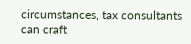circumstances, tax consultants can craft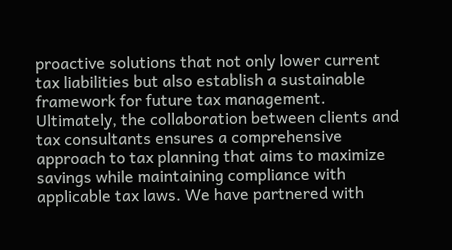proactive solutions that not only lower current tax liabilities but also establish a sustainable framework for future tax management. Ultimately, the collaboration between clients and tax consultants ensures a comprehensive approach to tax planning that aims to maximize savings while maintaining compliance with applicable tax laws. We have partnered with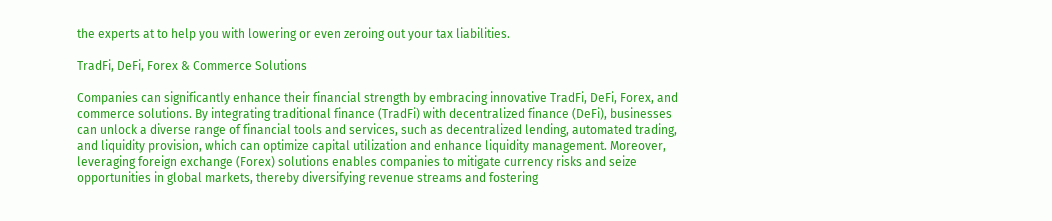the experts at to help you with lowering or even zeroing out your tax liabilities.

TradFi, DeFi, Forex & Commerce Solutions

Companies can significantly enhance their financial strength by embracing innovative TradFi, DeFi, Forex, and commerce solutions. By integrating traditional finance (TradFi) with decentralized finance (DeFi), businesses can unlock a diverse range of financial tools and services, such as decentralized lending, automated trading, and liquidity provision, which can optimize capital utilization and enhance liquidity management. Moreover, leveraging foreign exchange (Forex) solutions enables companies to mitigate currency risks and seize opportunities in global markets, thereby diversifying revenue streams and fostering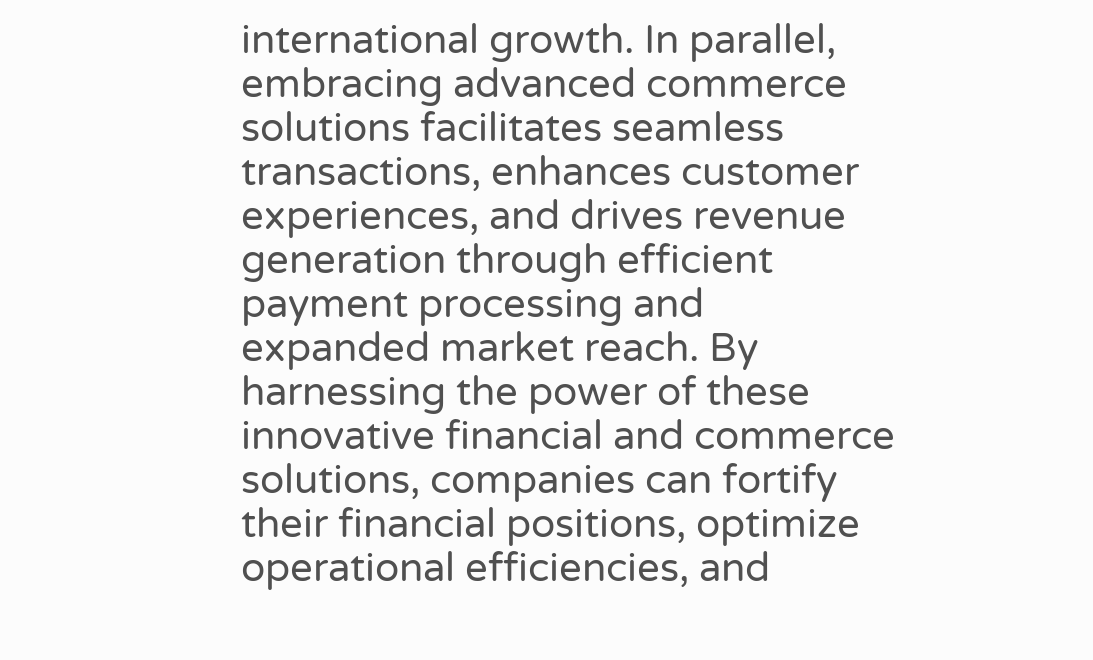international growth. In parallel, embracing advanced commerce solutions facilitates seamless transactions, enhances customer experiences, and drives revenue generation through efficient payment processing and expanded market reach. By harnessing the power of these innovative financial and commerce solutions, companies can fortify their financial positions, optimize operational efficiencies, and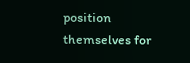position themselves for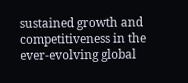sustained growth and competitiveness in the ever-evolving global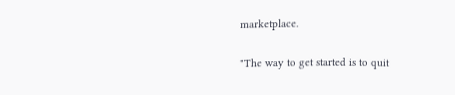marketplace.

"The way to get started is to quit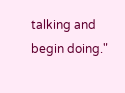talking and begin doing."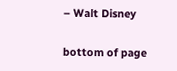– Walt Disney

bottom of page